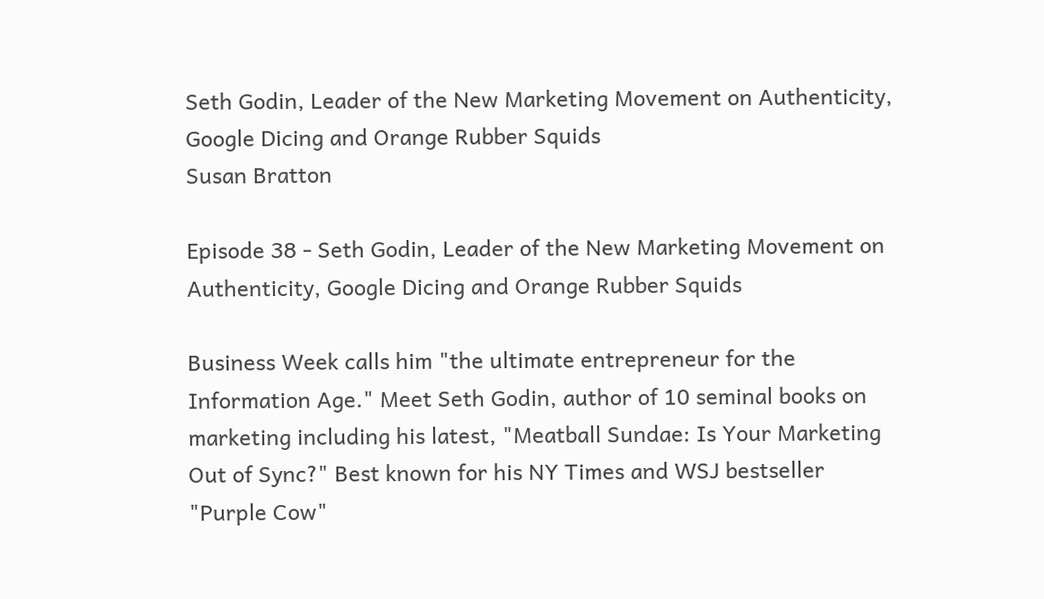Seth Godin, Leader of the New Marketing Movement on Authenticity, Google Dicing and Orange Rubber Squids
Susan Bratton

Episode 38 - Seth Godin, Leader of the New Marketing Movement on Authenticity, Google Dicing and Orange Rubber Squids

Business Week calls him "the ultimate entrepreneur for the Information Age." Meet Seth Godin, author of 10 seminal books on marketing including his latest, "Meatball Sundae: Is Your Marketing Out of Sync?" Best known for his NY Times and WSJ bestseller "Purple Cow"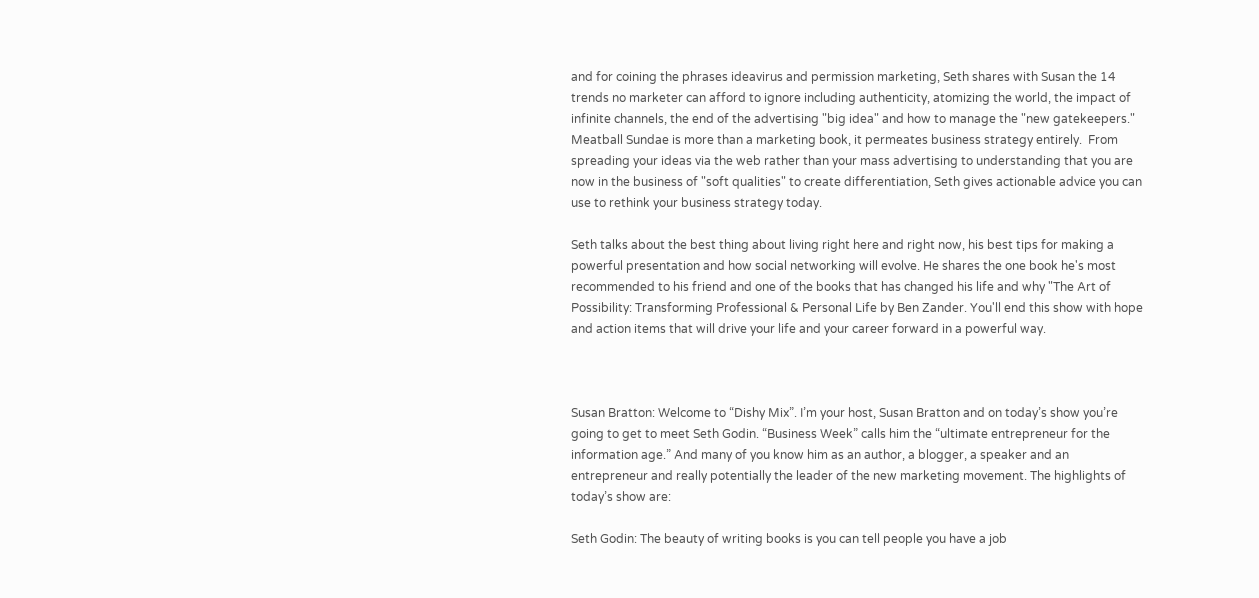and for coining the phrases ideavirus and permission marketing, Seth shares with Susan the 14 trends no marketer can afford to ignore including authenticity, atomizing the world, the impact of infinite channels, the end of the advertising "big idea" and how to manage the "new gatekeepers."  Meatball Sundae is more than a marketing book, it permeates business strategy entirely.  From spreading your ideas via the web rather than your mass advertising to understanding that you are now in the business of "soft qualities" to create differentiation, Seth gives actionable advice you can use to rethink your business strategy today.

Seth talks about the best thing about living right here and right now, his best tips for making a powerful presentation and how social networking will evolve. He shares the one book he's most recommended to his friend and one of the books that has changed his life and why "The Art of Possibility: Transforming Professional & Personal Life by Ben Zander. You'll end this show with hope and action items that will drive your life and your career forward in a powerful way.



Susan Bratton: Welcome to “Dishy Mix”. I’m your host, Susan Bratton and on today’s show you’re going to get to meet Seth Godin. “Business Week” calls him the “ultimate entrepreneur for the information age.” And many of you know him as an author, a blogger, a speaker and an entrepreneur and really potentially the leader of the new marketing movement. The highlights of today’s show are:

Seth Godin: The beauty of writing books is you can tell people you have a job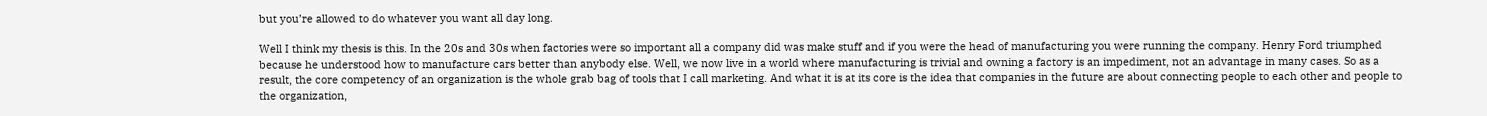but you’re allowed to do whatever you want all day long.

Well I think my thesis is this. In the 20s and 30s when factories were so important all a company did was make stuff and if you were the head of manufacturing you were running the company. Henry Ford triumphed because he understood how to manufacture cars better than anybody else. Well, we now live in a world where manufacturing is trivial and owning a factory is an impediment, not an advantage in many cases. So as a result, the core competency of an organization is the whole grab bag of tools that I call marketing. And what it is at its core is the idea that companies in the future are about connecting people to each other and people to the organization,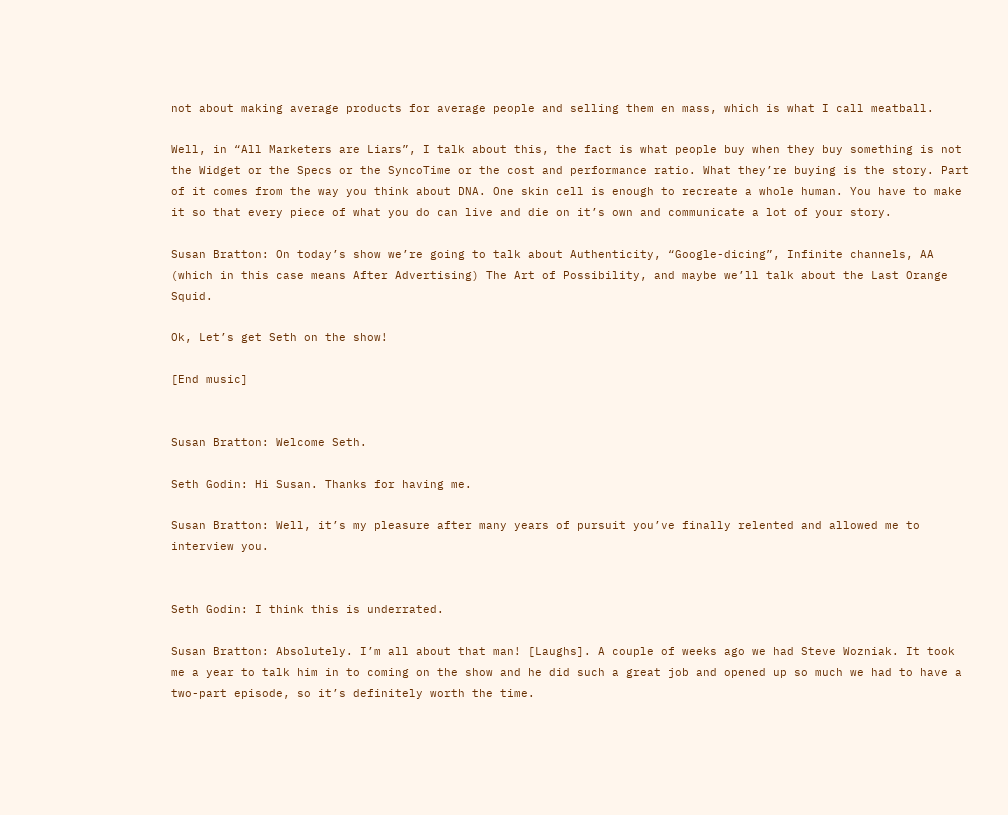not about making average products for average people and selling them en mass, which is what I call meatball.

Well, in “All Marketers are Liars”, I talk about this, the fact is what people buy when they buy something is not the Widget or the Specs or the SyncoTime or the cost and performance ratio. What they’re buying is the story. Part of it comes from the way you think about DNA. One skin cell is enough to recreate a whole human. You have to make it so that every piece of what you do can live and die on it’s own and communicate a lot of your story.

Susan Bratton: On today’s show we’re going to talk about Authenticity, “Google-dicing”, Infinite channels, AA (which in this case means After Advertising) The Art of Possibility, and maybe we’ll talk about the Last Orange Squid.

Ok, Let’s get Seth on the show!

[End music]


Susan Bratton: Welcome Seth.

Seth Godin: Hi Susan. Thanks for having me.

Susan Bratton: Well, it’s my pleasure after many years of pursuit you’ve finally relented and allowed me to interview you.


Seth Godin: I think this is underrated.

Susan Bratton: Absolutely. I’m all about that man! [Laughs]. A couple of weeks ago we had Steve Wozniak. It took me a year to talk him in to coming on the show and he did such a great job and opened up so much we had to have a two-part episode, so it’s definitely worth the time.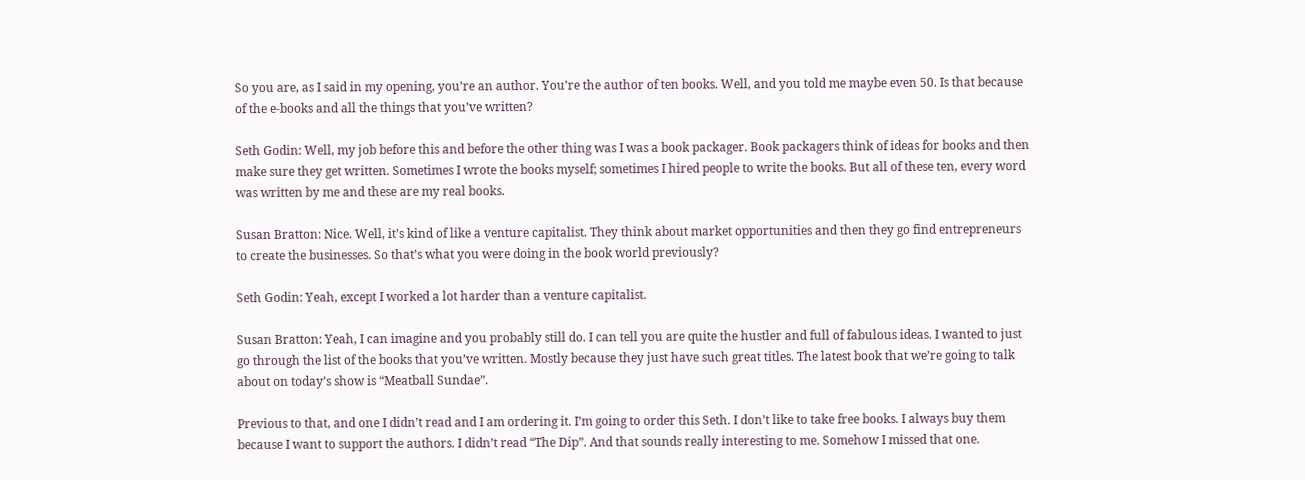So you are, as I said in my opening, you’re an author. You’re the author of ten books. Well, and you told me maybe even 50. Is that because of the e-books and all the things that you’ve written?

Seth Godin: Well, my job before this and before the other thing was I was a book packager. Book packagers think of ideas for books and then make sure they get written. Sometimes I wrote the books myself; sometimes I hired people to write the books. But all of these ten, every word was written by me and these are my real books.

Susan Bratton: Nice. Well, it’s kind of like a venture capitalist. They think about market opportunities and then they go find entrepreneurs to create the businesses. So that’s what you were doing in the book world previously?

Seth Godin: Yeah, except I worked a lot harder than a venture capitalist.

Susan Bratton: Yeah, I can imagine and you probably still do. I can tell you are quite the hustler and full of fabulous ideas. I wanted to just go through the list of the books that you’ve written. Mostly because they just have such great titles. The latest book that we’re going to talk about on today’s show is “Meatball Sundae”.

Previous to that, and one I didn’t read and I am ordering it. I’m going to order this Seth. I don’t like to take free books. I always buy them because I want to support the authors. I didn’t read “The Dip”. And that sounds really interesting to me. Somehow I missed that one.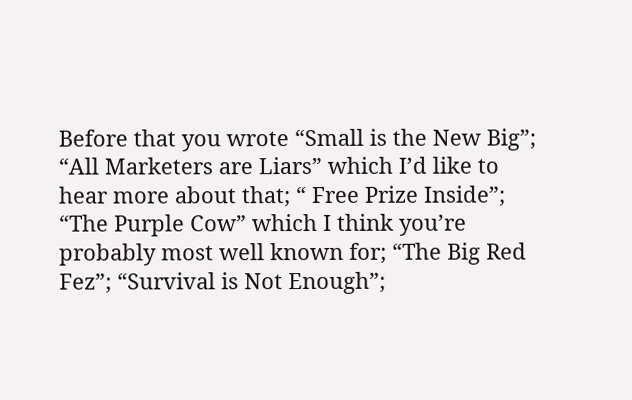Before that you wrote “Small is the New Big”; “All Marketers are Liars” which I’d like to hear more about that; “ Free Prize Inside”; “The Purple Cow” which I think you’re probably most well known for; “The Big Red Fez”; “Survival is Not Enough”;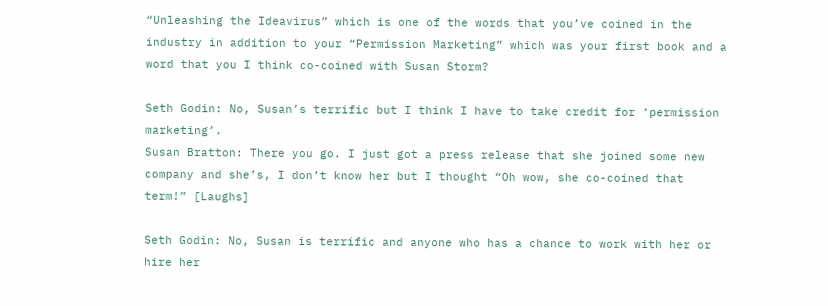“Unleashing the Ideavirus” which is one of the words that you’ve coined in the industry in addition to your “Permission Marketing” which was your first book and a word that you I think co-coined with Susan Storm?

Seth Godin: No, Susan’s terrific but I think I have to take credit for ‘permission marketing’.
Susan Bratton: There you go. I just got a press release that she joined some new company and she’s, I don’t know her but I thought “Oh wow, she co-coined that term!” [Laughs]

Seth Godin: No, Susan is terrific and anyone who has a chance to work with her or hire her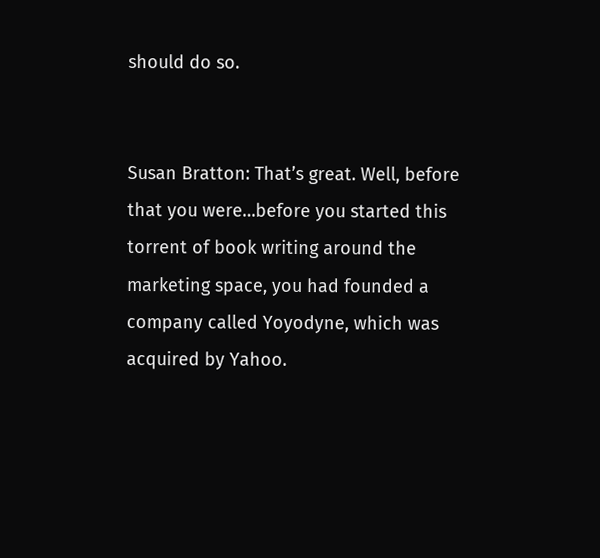should do so.


Susan Bratton: That’s great. Well, before that you were…before you started this torrent of book writing around the marketing space, you had founded a company called Yoyodyne, which was acquired by Yahoo.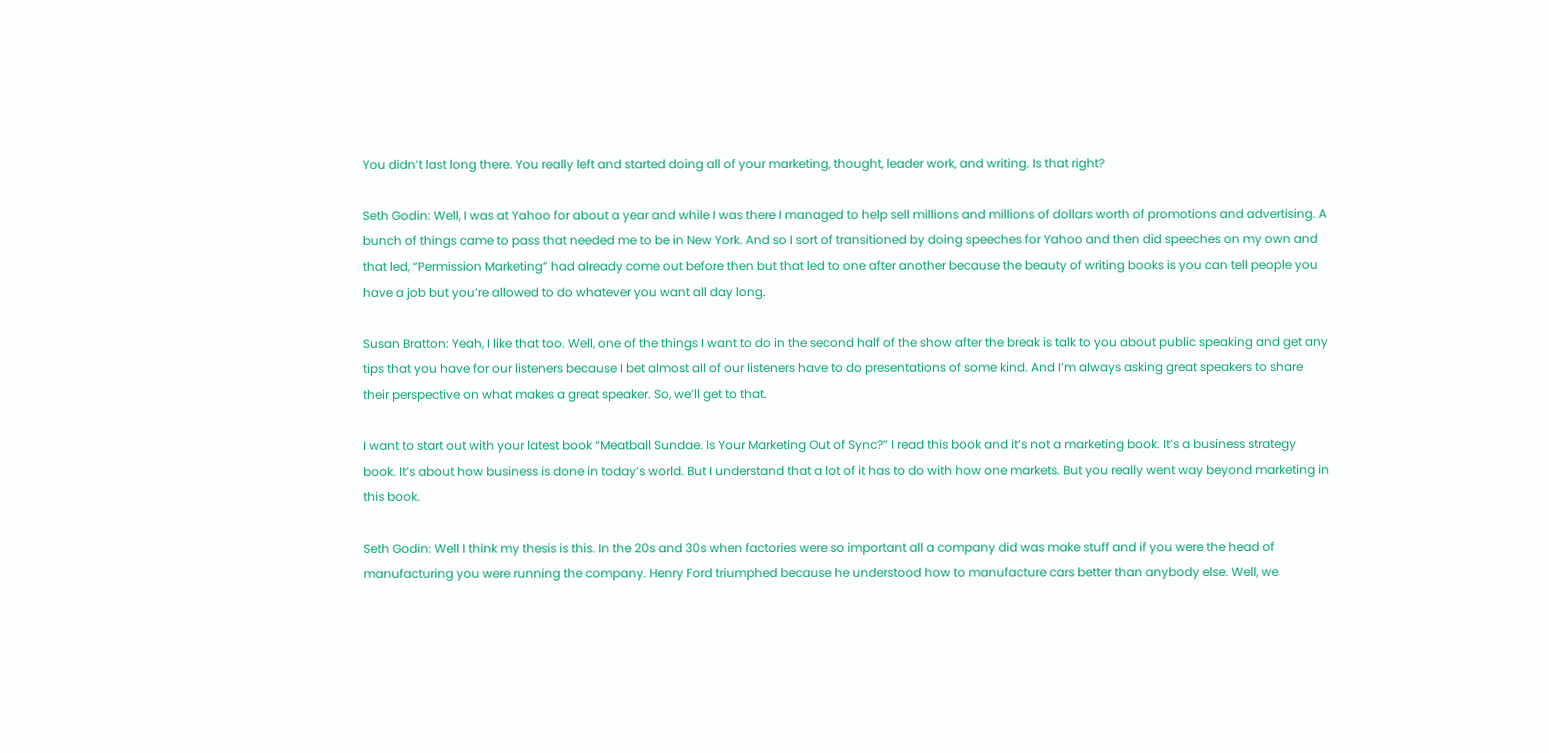You didn’t last long there. You really left and started doing all of your marketing, thought, leader work, and writing. Is that right?

Seth Godin: Well, I was at Yahoo for about a year and while I was there I managed to help sell millions and millions of dollars worth of promotions and advertising. A bunch of things came to pass that needed me to be in New York. And so I sort of transitioned by doing speeches for Yahoo and then did speeches on my own and that led, “Permission Marketing” had already come out before then but that led to one after another because the beauty of writing books is you can tell people you have a job but you’re allowed to do whatever you want all day long.

Susan Bratton: Yeah, I like that too. Well, one of the things I want to do in the second half of the show after the break is talk to you about public speaking and get any tips that you have for our listeners because I bet almost all of our listeners have to do presentations of some kind. And I’m always asking great speakers to share their perspective on what makes a great speaker. So, we’ll get to that.

I want to start out with your latest book “Meatball Sundae. Is Your Marketing Out of Sync?” I read this book and it’s not a marketing book. It’s a business strategy book. It’s about how business is done in today’s world. But I understand that a lot of it has to do with how one markets. But you really went way beyond marketing in this book.

Seth Godin: Well I think my thesis is this. In the 20s and 30s when factories were so important all a company did was make stuff and if you were the head of manufacturing you were running the company. Henry Ford triumphed because he understood how to manufacture cars better than anybody else. Well, we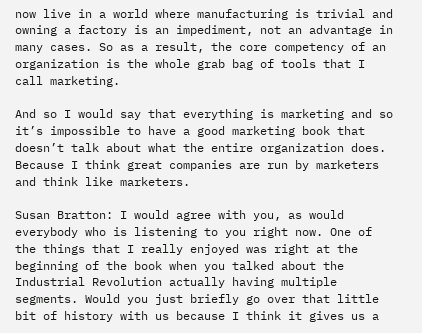now live in a world where manufacturing is trivial and owning a factory is an impediment, not an advantage in many cases. So as a result, the core competency of an organization is the whole grab bag of tools that I call marketing.

And so I would say that everything is marketing and so it’s impossible to have a good marketing book that doesn’t talk about what the entire organization does. Because I think great companies are run by marketers and think like marketers.

Susan Bratton: I would agree with you, as would everybody who is listening to you right now. One of the things that I really enjoyed was right at the beginning of the book when you talked about the Industrial Revolution actually having multiple segments. Would you just briefly go over that little bit of history with us because I think it gives us a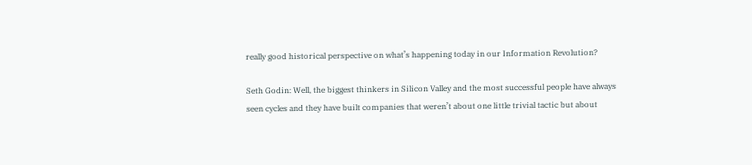really good historical perspective on what’s happening today in our Information Revolution?

Seth Godin: Well, the biggest thinkers in Silicon Valley and the most successful people have always seen cycles and they have built companies that weren’t about one little trivial tactic but about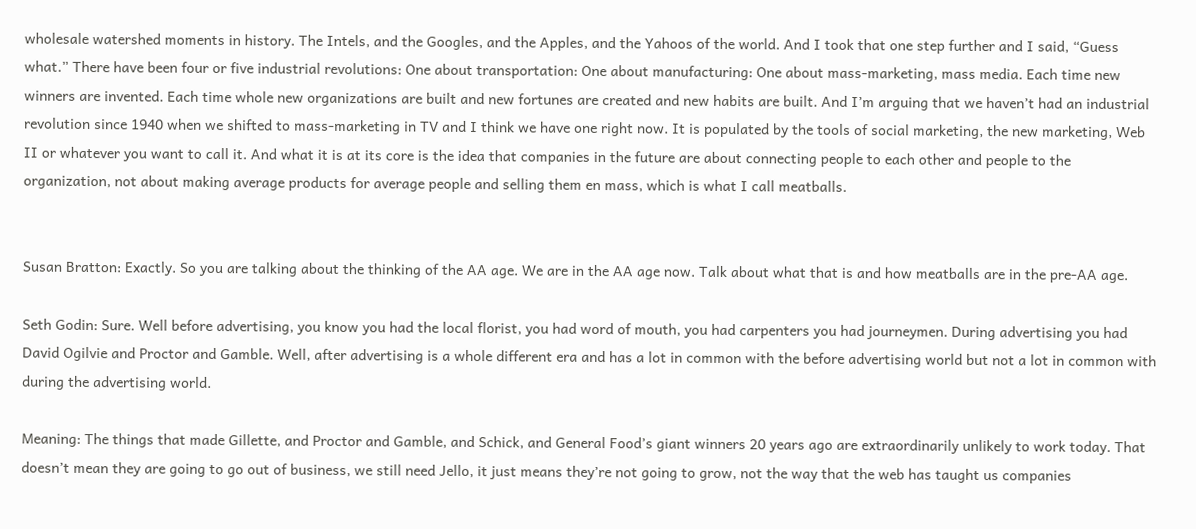wholesale watershed moments in history. The Intels, and the Googles, and the Apples, and the Yahoos of the world. And I took that one step further and I said, “Guess what.” There have been four or five industrial revolutions: One about transportation: One about manufacturing: One about mass-marketing, mass media. Each time new winners are invented. Each time whole new organizations are built and new fortunes are created and new habits are built. And I’m arguing that we haven’t had an industrial revolution since 1940 when we shifted to mass-marketing in TV and I think we have one right now. It is populated by the tools of social marketing, the new marketing, Web II or whatever you want to call it. And what it is at its core is the idea that companies in the future are about connecting people to each other and people to the organization, not about making average products for average people and selling them en mass, which is what I call meatballs.


Susan Bratton: Exactly. So you are talking about the thinking of the AA age. We are in the AA age now. Talk about what that is and how meatballs are in the pre-AA age.

Seth Godin: Sure. Well before advertising, you know you had the local florist, you had word of mouth, you had carpenters you had journeymen. During advertising you had David Ogilvie and Proctor and Gamble. Well, after advertising is a whole different era and has a lot in common with the before advertising world but not a lot in common with during the advertising world.

Meaning: The things that made Gillette, and Proctor and Gamble, and Schick, and General Food’s giant winners 20 years ago are extraordinarily unlikely to work today. That doesn’t mean they are going to go out of business, we still need Jello, it just means they’re not going to grow, not the way that the web has taught us companies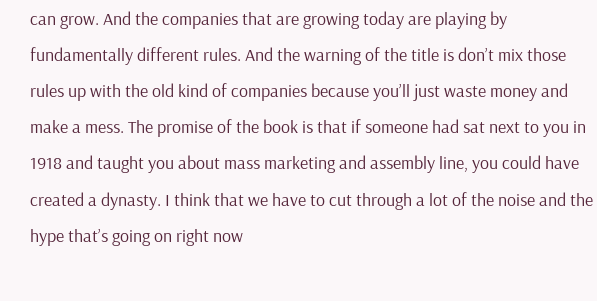can grow. And the companies that are growing today are playing by fundamentally different rules. And the warning of the title is don’t mix those rules up with the old kind of companies because you’ll just waste money and make a mess. The promise of the book is that if someone had sat next to you in 1918 and taught you about mass marketing and assembly line, you could have created a dynasty. I think that we have to cut through a lot of the noise and the hype that’s going on right now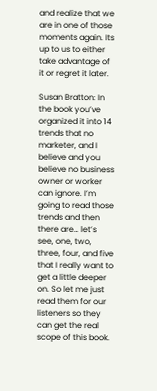and realize that we are in one of those moments again. Its up to us to either take advantage of it or regret it later.

Susan Bratton: In the book you’ve organized it into 14 trends that no marketer, and I believe and you believe no business owner or worker can ignore. I’m going to read those trends and then there are… let’s see, one, two, three, four, and five that I really want to get a little deeper on. So let me just read them for our listeners so they can get the real scope of this book.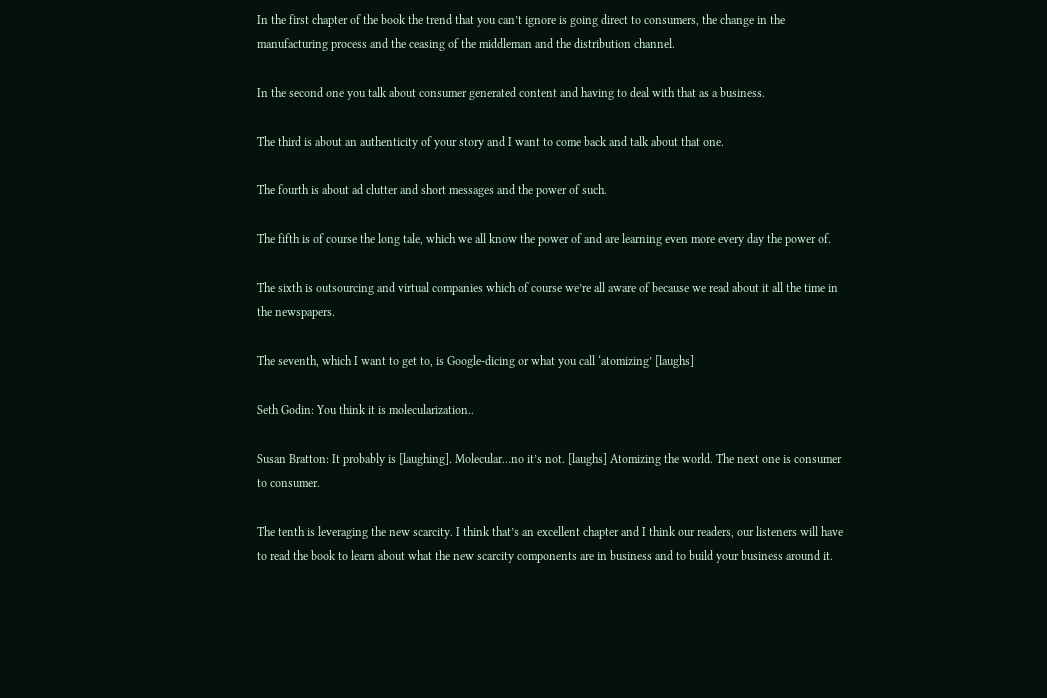In the first chapter of the book the trend that you can’t ignore is going direct to consumers, the change in the manufacturing process and the ceasing of the middleman and the distribution channel.

In the second one you talk about consumer generated content and having to deal with that as a business.

The third is about an authenticity of your story and I want to come back and talk about that one.

The fourth is about ad clutter and short messages and the power of such.

The fifth is of course the long tale, which we all know the power of and are learning even more every day the power of.

The sixth is outsourcing and virtual companies which of course we’re all aware of because we read about it all the time in the newspapers.

The seventh, which I want to get to, is Google-dicing or what you call ‘atomizing’ [laughs]

Seth Godin: You think it is molecularization..

Susan Bratton: It probably is [laughing]. Molecular…no it’s not. [laughs] Atomizing the world. The next one is consumer to consumer.

The tenth is leveraging the new scarcity. I think that’s an excellent chapter and I think our readers, our listeners will have to read the book to learn about what the new scarcity components are in business and to build your business around it.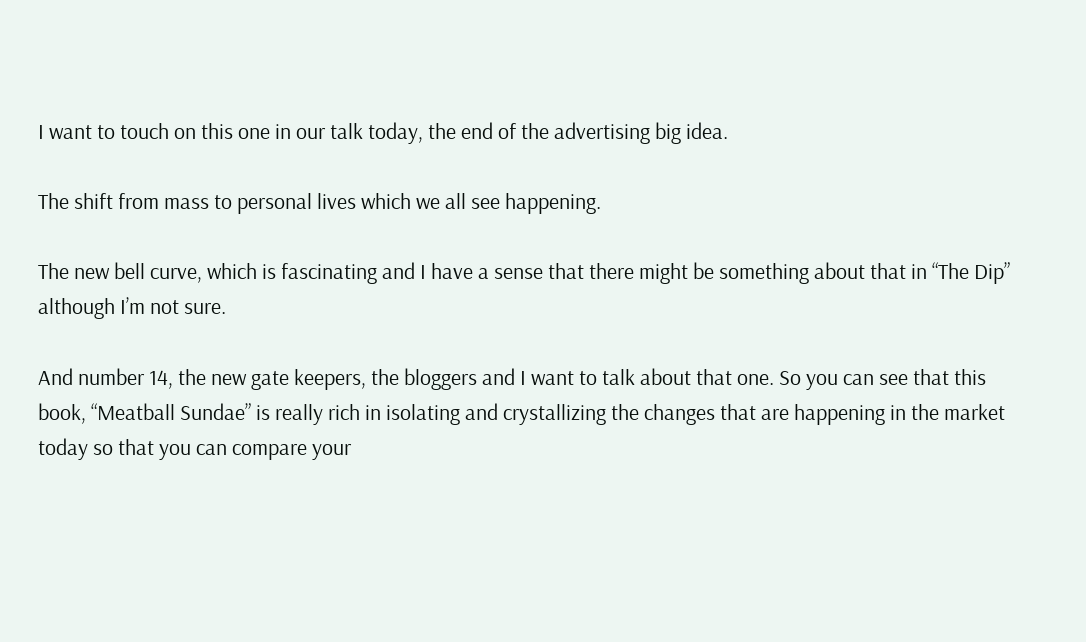I want to touch on this one in our talk today, the end of the advertising big idea.

The shift from mass to personal lives which we all see happening.

The new bell curve, which is fascinating and I have a sense that there might be something about that in “The Dip” although I’m not sure.

And number 14, the new gate keepers, the bloggers and I want to talk about that one. So you can see that this book, “Meatball Sundae” is really rich in isolating and crystallizing the changes that are happening in the market today so that you can compare your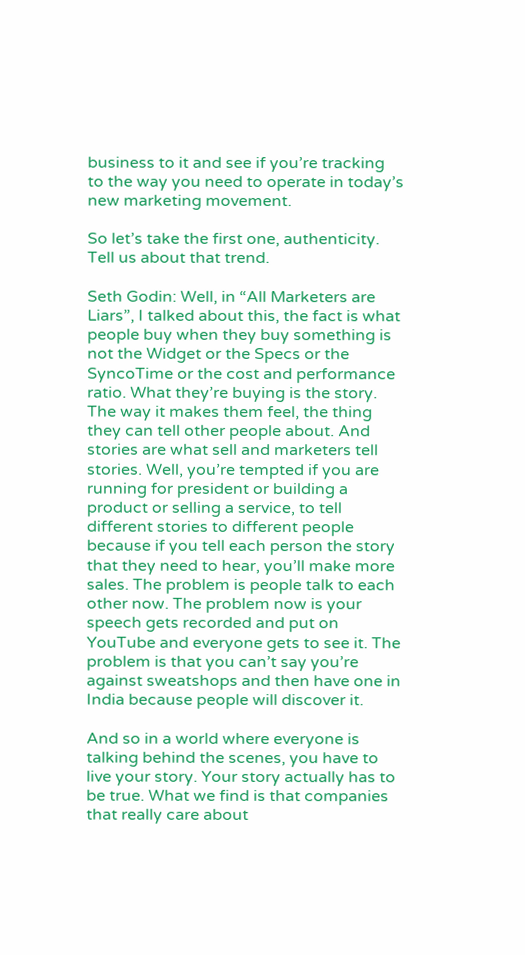business to it and see if you’re tracking to the way you need to operate in today’s new marketing movement.

So let’s take the first one, authenticity. Tell us about that trend.

Seth Godin: Well, in “All Marketers are Liars”, I talked about this, the fact is what people buy when they buy something is not the Widget or the Specs or the SyncoTime or the cost and performance ratio. What they’re buying is the story. The way it makes them feel, the thing they can tell other people about. And stories are what sell and marketers tell stories. Well, you’re tempted if you are running for president or building a product or selling a service, to tell different stories to different people because if you tell each person the story that they need to hear, you’ll make more sales. The problem is people talk to each other now. The problem now is your speech gets recorded and put on YouTube and everyone gets to see it. The problem is that you can’t say you’re against sweatshops and then have one in India because people will discover it.

And so in a world where everyone is talking behind the scenes, you have to live your story. Your story actually has to be true. What we find is that companies that really care about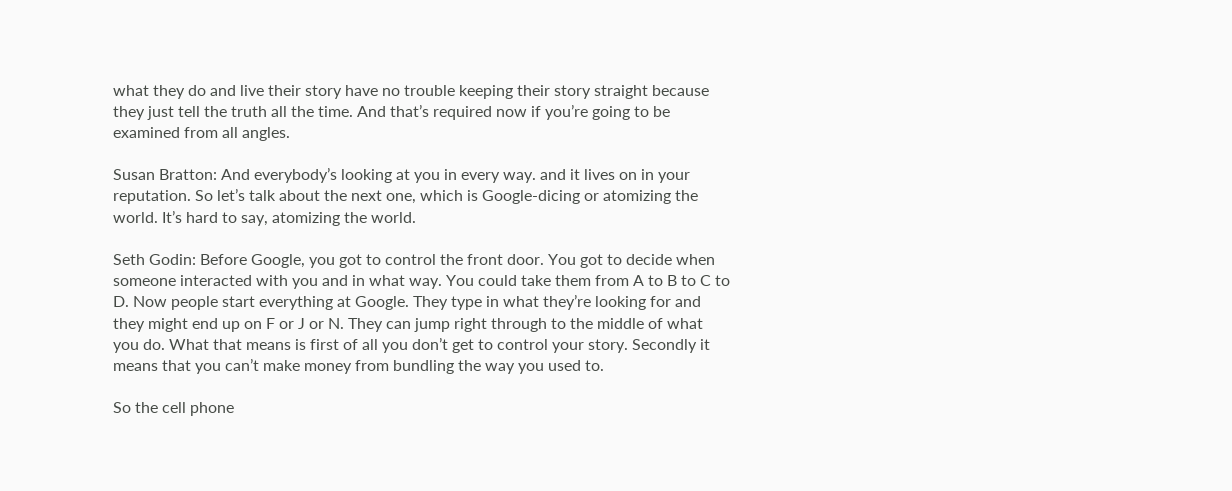what they do and live their story have no trouble keeping their story straight because they just tell the truth all the time. And that’s required now if you’re going to be examined from all angles.

Susan Bratton: And everybody’s looking at you in every way. and it lives on in your reputation. So let’s talk about the next one, which is Google-dicing or atomizing the world. It’s hard to say, atomizing the world.

Seth Godin: Before Google, you got to control the front door. You got to decide when someone interacted with you and in what way. You could take them from A to B to C to D. Now people start everything at Google. They type in what they’re looking for and they might end up on F or J or N. They can jump right through to the middle of what you do. What that means is first of all you don’t get to control your story. Secondly it means that you can’t make money from bundling the way you used to.

So the cell phone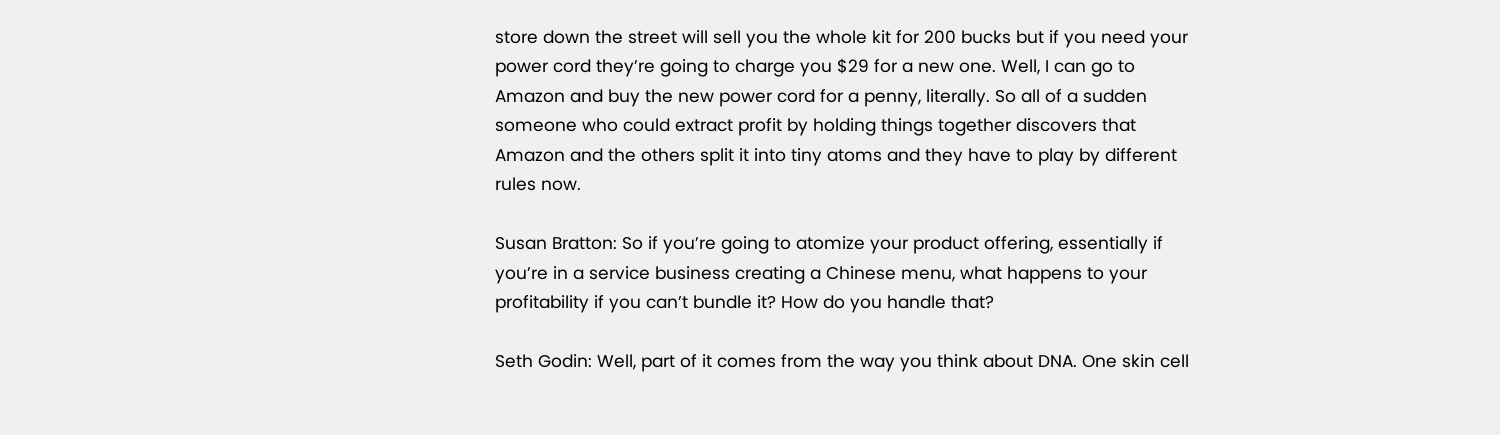store down the street will sell you the whole kit for 200 bucks but if you need your power cord they’re going to charge you $29 for a new one. Well, I can go to Amazon and buy the new power cord for a penny, literally. So all of a sudden someone who could extract profit by holding things together discovers that Amazon and the others split it into tiny atoms and they have to play by different rules now.

Susan Bratton: So if you’re going to atomize your product offering, essentially if you’re in a service business creating a Chinese menu, what happens to your profitability if you can’t bundle it? How do you handle that?

Seth Godin: Well, part of it comes from the way you think about DNA. One skin cell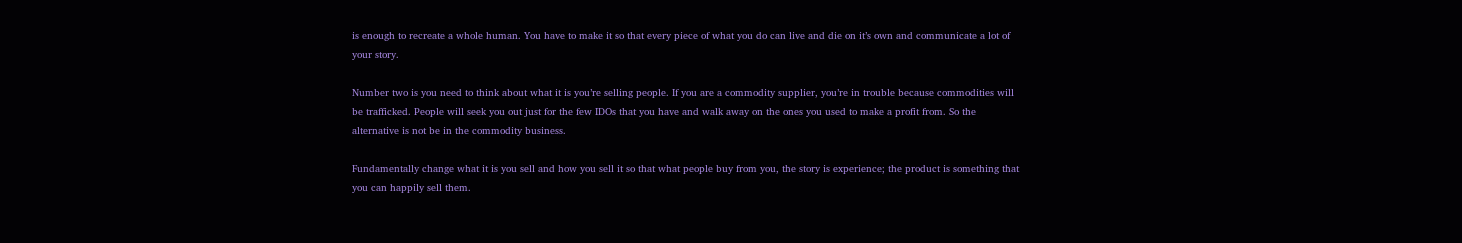is enough to recreate a whole human. You have to make it so that every piece of what you do can live and die on it’s own and communicate a lot of your story.

Number two is you need to think about what it is you’re selling people. If you are a commodity supplier, you’re in trouble because commodities will be trafficked. People will seek you out just for the few IDOs that you have and walk away on the ones you used to make a profit from. So the alternative is not be in the commodity business.

Fundamentally change what it is you sell and how you sell it so that what people buy from you, the story is experience; the product is something that you can happily sell them.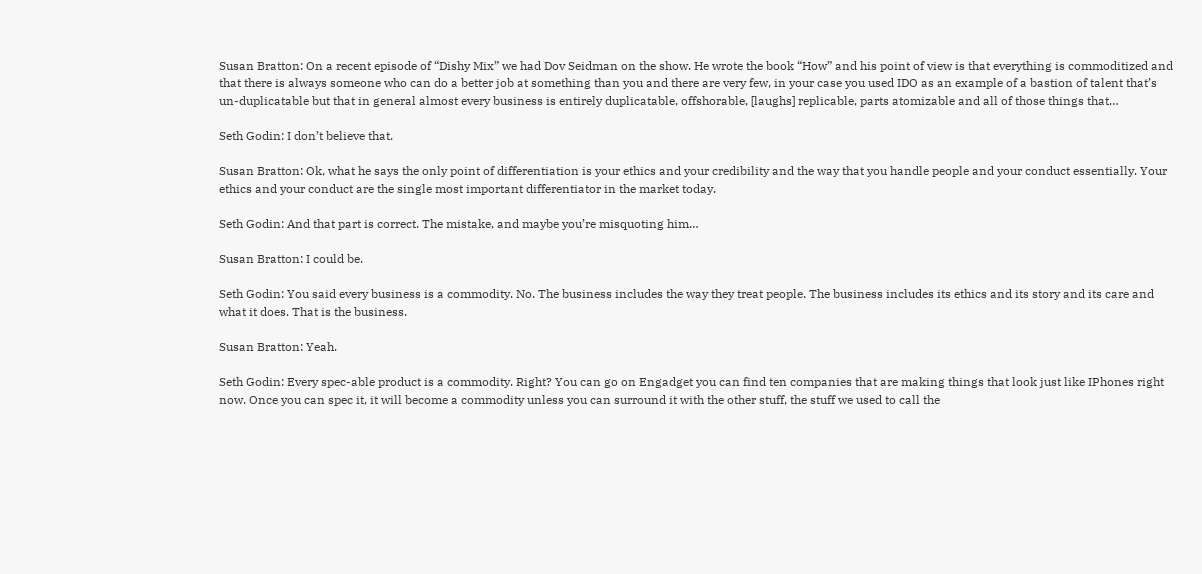Susan Bratton: On a recent episode of “Dishy Mix” we had Dov Seidman on the show. He wrote the book “How” and his point of view is that everything is commoditized and that there is always someone who can do a better job at something than you and there are very few, in your case you used IDO as an example of a bastion of talent that’s un-duplicatable but that in general almost every business is entirely duplicatable, offshorable, [laughs] replicable, parts atomizable and all of those things that…

Seth Godin: I don’t believe that.

Susan Bratton: Ok, what he says the only point of differentiation is your ethics and your credibility and the way that you handle people and your conduct essentially. Your ethics and your conduct are the single most important differentiator in the market today.

Seth Godin: And that part is correct. The mistake, and maybe you’re misquoting him…

Susan Bratton: I could be.

Seth Godin: You said every business is a commodity. No. The business includes the way they treat people. The business includes its ethics and its story and its care and what it does. That is the business.

Susan Bratton: Yeah.

Seth Godin: Every spec-able product is a commodity. Right? You can go on Engadget you can find ten companies that are making things that look just like IPhones right now. Once you can spec it, it will become a commodity unless you can surround it with the other stuff, the stuff we used to call the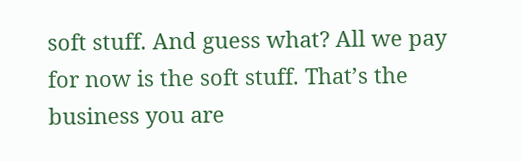soft stuff. And guess what? All we pay for now is the soft stuff. That’s the business you are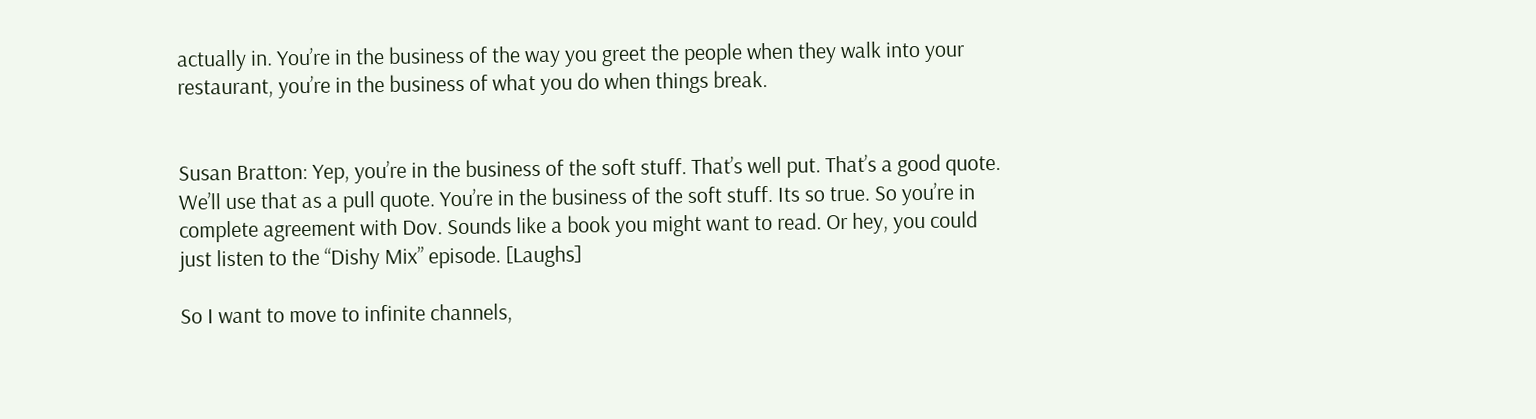actually in. You’re in the business of the way you greet the people when they walk into your restaurant, you’re in the business of what you do when things break.


Susan Bratton: Yep, you’re in the business of the soft stuff. That’s well put. That’s a good quote. We’ll use that as a pull quote. You’re in the business of the soft stuff. Its so true. So you’re in complete agreement with Dov. Sounds like a book you might want to read. Or hey, you could just listen to the “Dishy Mix” episode. [Laughs]

So I want to move to infinite channels,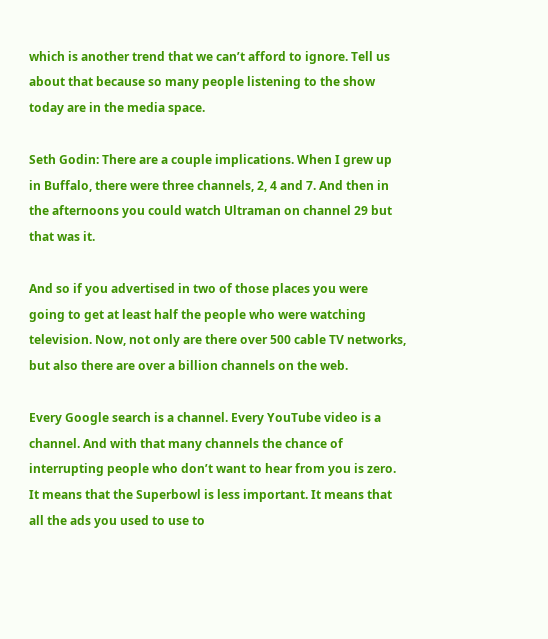which is another trend that we can’t afford to ignore. Tell us about that because so many people listening to the show today are in the media space.

Seth Godin: There are a couple implications. When I grew up in Buffalo, there were three channels, 2, 4 and 7. And then in the afternoons you could watch Ultraman on channel 29 but that was it.

And so if you advertised in two of those places you were going to get at least half the people who were watching television. Now, not only are there over 500 cable TV networks, but also there are over a billion channels on the web.

Every Google search is a channel. Every YouTube video is a channel. And with that many channels the chance of interrupting people who don’t want to hear from you is zero. It means that the Superbowl is less important. It means that all the ads you used to use to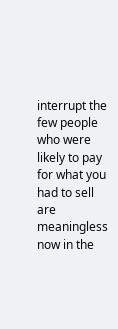interrupt the few people who were likely to pay for what you had to sell are meaningless now in the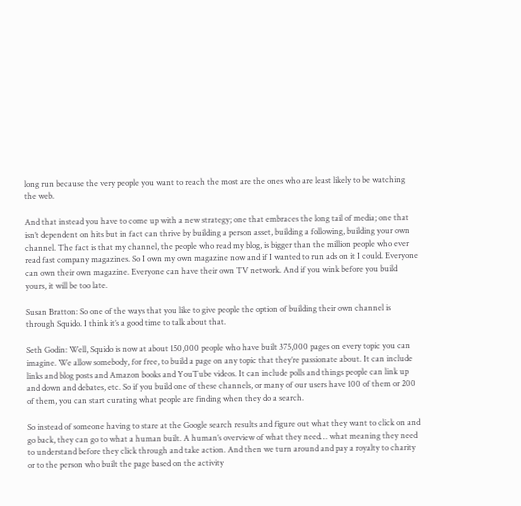long run because the very people you want to reach the most are the ones who are least likely to be watching the web.

And that instead you have to come up with a new strategy; one that embraces the long tail of media; one that isn’t dependent on hits but in fact can thrive by building a person asset, building a following, building your own channel. The fact is that my channel, the people who read my blog, is bigger than the million people who ever read fast company magazines. So I own my own magazine now and if I wanted to run ads on it I could. Everyone can own their own magazine. Everyone can have their own TV network. And if you wink before you build yours, it will be too late.

Susan Bratton: So one of the ways that you like to give people the option of building their own channel is through Squido. I think it’s a good time to talk about that.

Seth Godin: Well, Squido is now at about 150,000 people who have built 375,000 pages on every topic you can imagine. We allow somebody, for free, to build a page on any topic that they’re passionate about. It can include links and blog posts and Amazon books and YouTube videos. It can include polls and things people can link up and down and debates, etc. So if you build one of these channels, or many of our users have 100 of them or 200 of them, you can start curating what people are finding when they do a search.

So instead of someone having to stare at the Google search results and figure out what they want to click on and go back, they can go to what a human built. A human’s overview of what they need… what meaning they need to understand before they click through and take action. And then we turn around and pay a royalty to charity or to the person who built the page based on the activity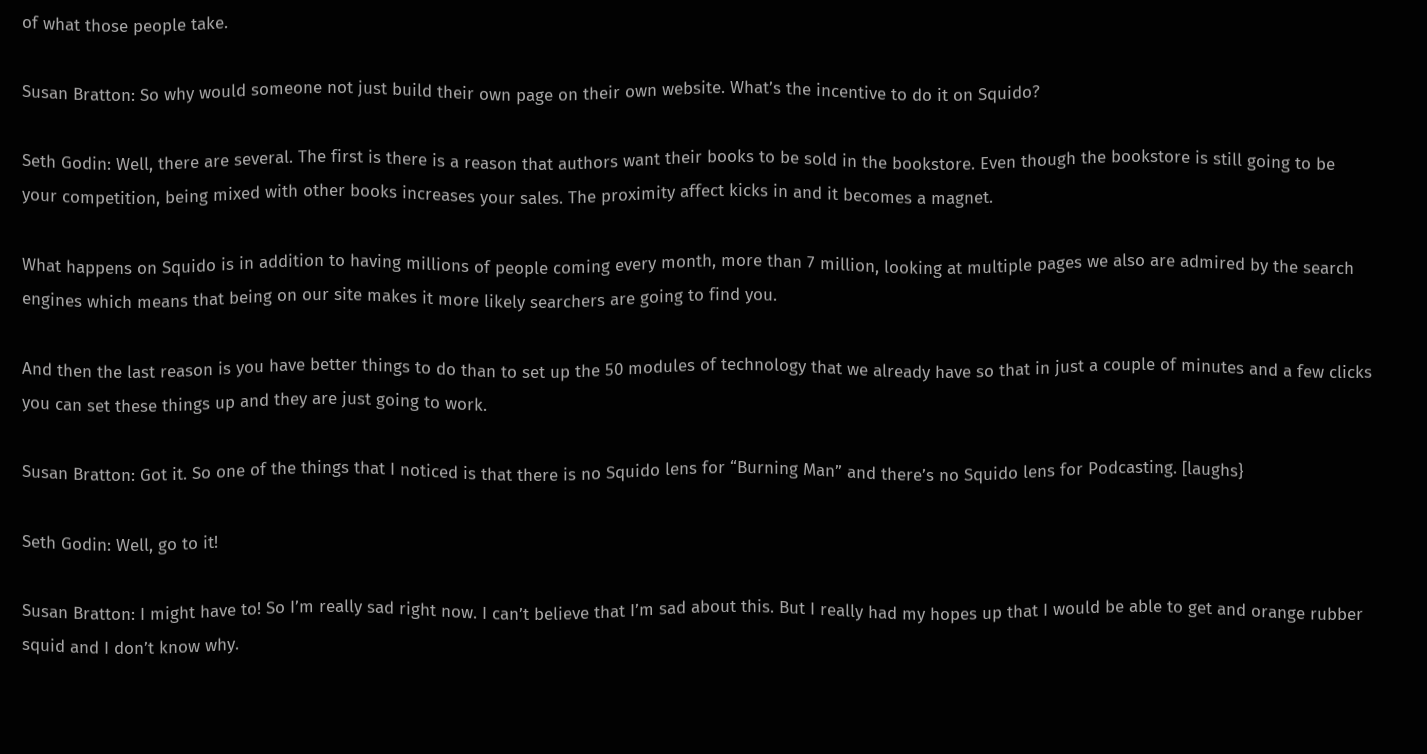of what those people take.

Susan Bratton: So why would someone not just build their own page on their own website. What’s the incentive to do it on Squido?

Seth Godin: Well, there are several. The first is there is a reason that authors want their books to be sold in the bookstore. Even though the bookstore is still going to be your competition, being mixed with other books increases your sales. The proximity affect kicks in and it becomes a magnet.

What happens on Squido is in addition to having millions of people coming every month, more than 7 million, looking at multiple pages we also are admired by the search engines which means that being on our site makes it more likely searchers are going to find you.

And then the last reason is you have better things to do than to set up the 50 modules of technology that we already have so that in just a couple of minutes and a few clicks you can set these things up and they are just going to work.

Susan Bratton: Got it. So one of the things that I noticed is that there is no Squido lens for “Burning Man” and there’s no Squido lens for Podcasting. [laughs}

Seth Godin: Well, go to it!

Susan Bratton: I might have to! So I’m really sad right now. I can’t believe that I’m sad about this. But I really had my hopes up that I would be able to get and orange rubber squid and I don’t know why.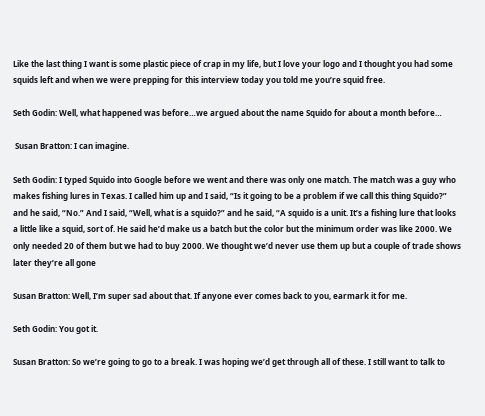Like the last thing I want is some plastic piece of crap in my life, but I love your logo and I thought you had some squids left and when we were prepping for this interview today you told me you’re squid free.

Seth Godin: Well, what happened was before…we argued about the name Squido for about a month before…

 Susan Bratton: I can imagine.

Seth Godin: I typed Squido into Google before we went and there was only one match. The match was a guy who makes fishing lures in Texas. I called him up and I said, “Is it going to be a problem if we call this thing Squido?” and he said, “No.” And I said, “Well, what is a squido?” and he said, “A squido is a unit. It’s a fishing lure that looks a little like a squid, sort of. He said he’d make us a batch but the color but the minimum order was like 2000. We only needed 20 of them but we had to buy 2000. We thought we’d never use them up but a couple of trade shows later they’re all gone

Susan Bratton: Well, I’m super sad about that. If anyone ever comes back to you, earmark it for me.

Seth Godin: You got it.

Susan Bratton: So we’re going to go to a break. I was hoping we’d get through all of these. I still want to talk to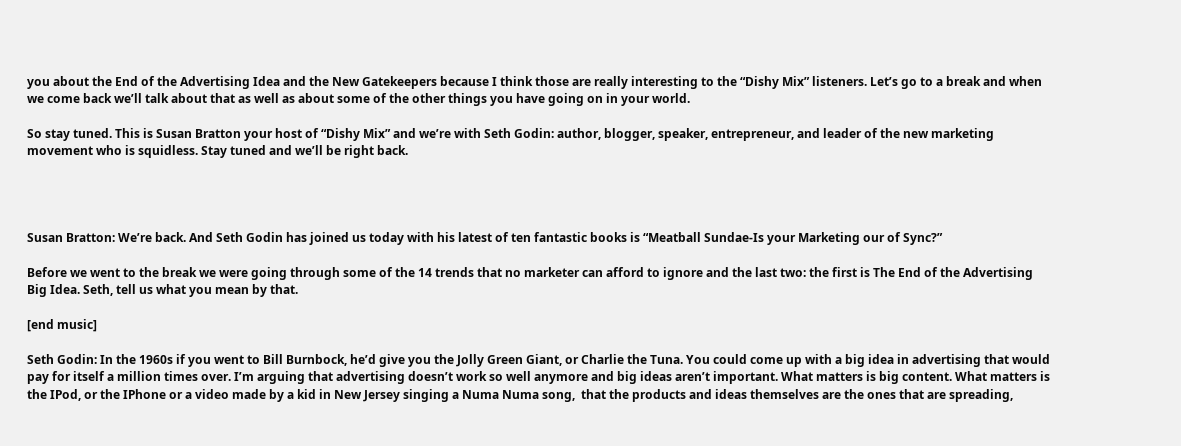you about the End of the Advertising Idea and the New Gatekeepers because I think those are really interesting to the “Dishy Mix” listeners. Let’s go to a break and when we come back we’ll talk about that as well as about some of the other things you have going on in your world.

So stay tuned. This is Susan Bratton your host of “Dishy Mix” and we’re with Seth Godin: author, blogger, speaker, entrepreneur, and leader of the new marketing movement who is squidless. Stay tuned and we’ll be right back.




Susan Bratton: We’re back. And Seth Godin has joined us today with his latest of ten fantastic books is “Meatball Sundae-Is your Marketing our of Sync?”

Before we went to the break we were going through some of the 14 trends that no marketer can afford to ignore and the last two: the first is The End of the Advertising Big Idea. Seth, tell us what you mean by that.

[end music]

Seth Godin: In the 1960s if you went to Bill Burnbock, he’d give you the Jolly Green Giant, or Charlie the Tuna. You could come up with a big idea in advertising that would pay for itself a million times over. I’m arguing that advertising doesn’t work so well anymore and big ideas aren’t important. What matters is big content. What matters is the IPod, or the IPhone or a video made by a kid in New Jersey singing a Numa Numa song,  that the products and ideas themselves are the ones that are spreading,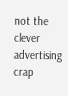not the clever advertising crap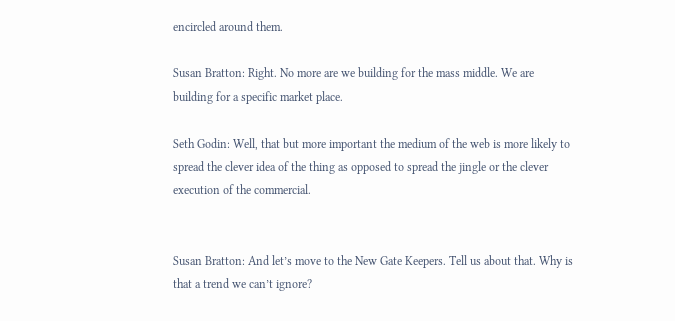encircled around them.

Susan Bratton: Right. No more are we building for the mass middle. We are building for a specific market place.

Seth Godin: Well, that but more important the medium of the web is more likely to spread the clever idea of the thing as opposed to spread the jingle or the clever execution of the commercial.


Susan Bratton: And let’s move to the New Gate Keepers. Tell us about that. Why is that a trend we can’t ignore?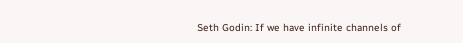Seth Godin: If we have infinite channels of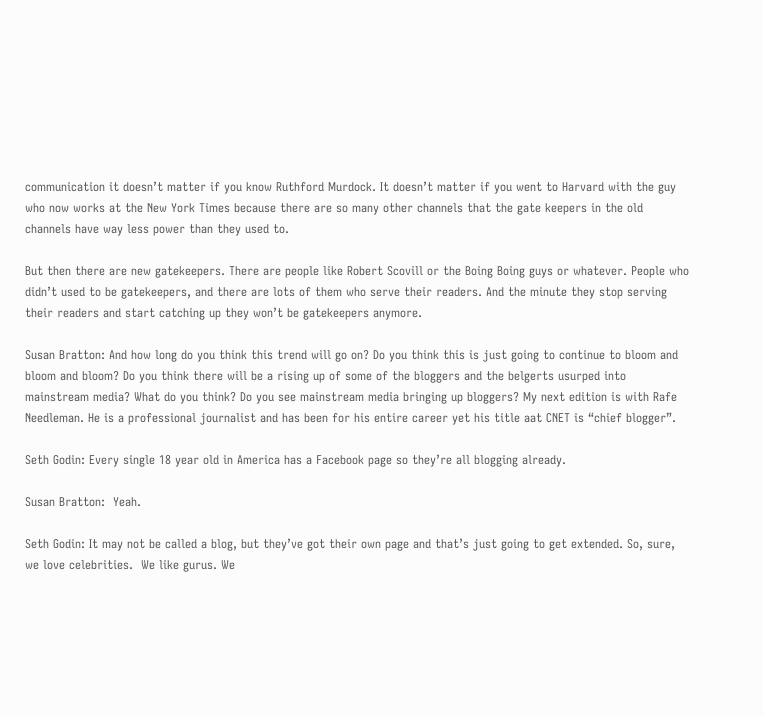communication it doesn’t matter if you know Ruthford Murdock. It doesn’t matter if you went to Harvard with the guy who now works at the New York Times because there are so many other channels that the gate keepers in the old channels have way less power than they used to.

But then there are new gatekeepers. There are people like Robert Scovill or the Boing Boing guys or whatever. People who didn’t used to be gatekeepers, and there are lots of them who serve their readers. And the minute they stop serving their readers and start catching up they won’t be gatekeepers anymore.

Susan Bratton: And how long do you think this trend will go on? Do you think this is just going to continue to bloom and bloom and bloom? Do you think there will be a rising up of some of the bloggers and the belgerts usurped into mainstream media? What do you think? Do you see mainstream media bringing up bloggers? My next edition is with Rafe Needleman. He is a professional journalist and has been for his entire career yet his title aat CNET is “chief blogger”.

Seth Godin: Every single 18 year old in America has a Facebook page so they’re all blogging already.

Susan Bratton:  Yeah.

Seth Godin: It may not be called a blog, but they’ve got their own page and that’s just going to get extended. So, sure, we love celebrities.  We like gurus. We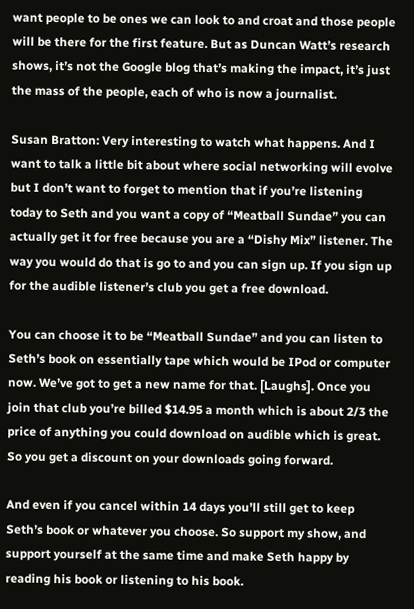want people to be ones we can look to and croat and those people will be there for the first feature. But as Duncan Watt’s research shows, it’s not the Google blog that’s making the impact, it’s just the mass of the people, each of who is now a journalist.

Susan Bratton: Very interesting to watch what happens. And I want to talk a little bit about where social networking will evolve but I don’t want to forget to mention that if you’re listening today to Seth and you want a copy of “Meatball Sundae” you can actually get it for free because you are a “Dishy Mix” listener. The way you would do that is go to and you can sign up. If you sign up for the audible listener’s club you get a free download.

You can choose it to be “Meatball Sundae” and you can listen to Seth’s book on essentially tape which would be IPod or computer now. We’ve got to get a new name for that. [Laughs]. Once you join that club you’re billed $14.95 a month which is about 2/3 the price of anything you could download on audible which is great. So you get a discount on your downloads going forward.

And even if you cancel within 14 days you’ll still get to keep Seth’s book or whatever you choose. So support my show, and support yourself at the same time and make Seth happy by reading his book or listening to his book.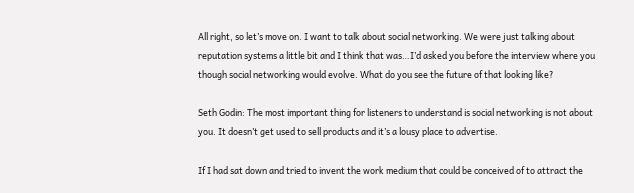All right, so let’s move on. I want to talk about social networking. We were just talking about reputation systems a little bit and I think that was…I’d asked you before the interview where you though social networking would evolve. What do you see the future of that looking like?

Seth Godin: The most important thing for listeners to understand is social networking is not about you. It doesn’t get used to sell products and it’s a lousy place to advertise.

If I had sat down and tried to invent the work medium that could be conceived of to attract the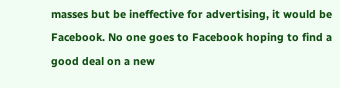masses but be ineffective for advertising, it would be Facebook. No one goes to Facebook hoping to find a good deal on a new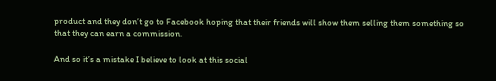product and they don’t go to Facebook hoping that their friends will show them selling them something so that they can earn a commission.

And so it’s a mistake I believe to look at this social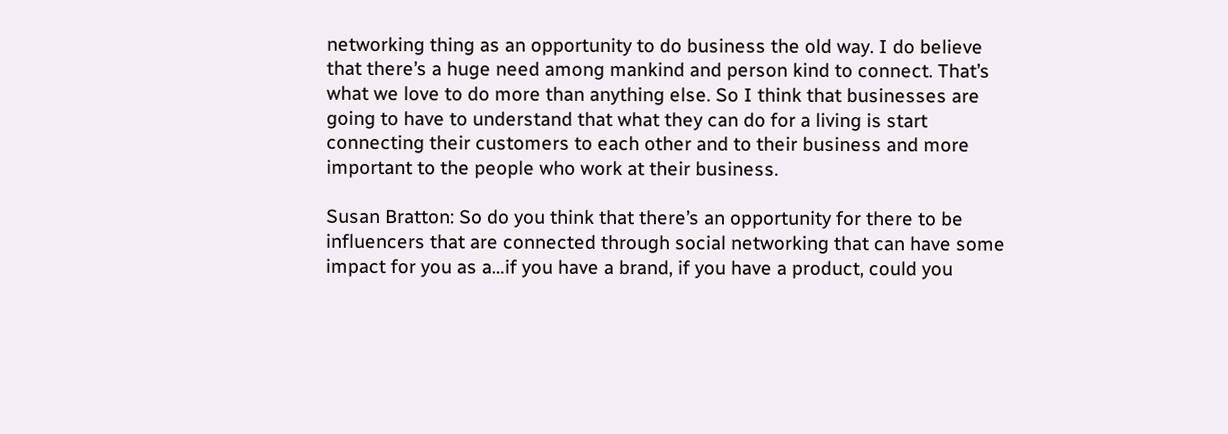networking thing as an opportunity to do business the old way. I do believe that there’s a huge need among mankind and person kind to connect. That’s what we love to do more than anything else. So I think that businesses are going to have to understand that what they can do for a living is start connecting their customers to each other and to their business and more important to the people who work at their business.

Susan Bratton: So do you think that there’s an opportunity for there to be influencers that are connected through social networking that can have some impact for you as a…if you have a brand, if you have a product, could you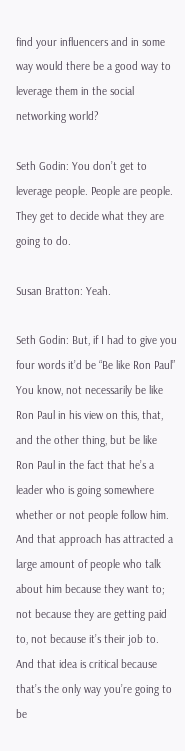find your influencers and in some way would there be a good way to leverage them in the social networking world?

Seth Godin: You don’t get to leverage people. People are people.  They get to decide what they are going to do.

Susan Bratton: Yeah.

Seth Godin: But, if I had to give you four words it’d be “Be like Ron Paul” You know, not necessarily be like Ron Paul in his view on this, that, and the other thing, but be like Ron Paul in the fact that he’s a leader who is going somewhere whether or not people follow him. And that approach has attracted a large amount of people who talk about him because they want to; not because they are getting paid to, not because it’s their job to. And that idea is critical because that’s the only way you’re going to be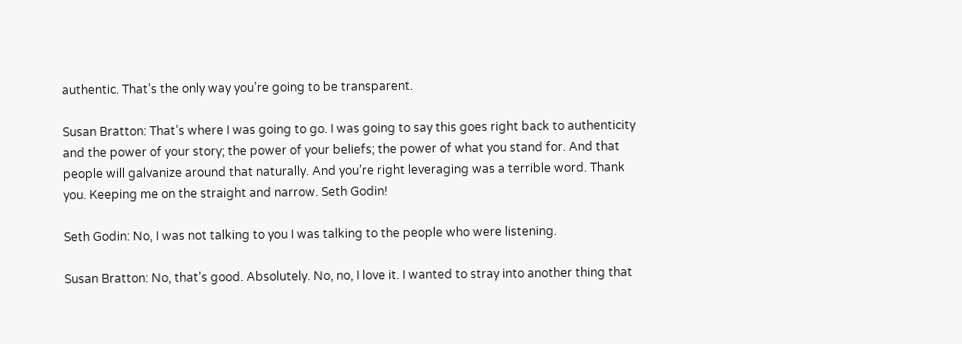authentic. That’s the only way you’re going to be transparent.

Susan Bratton: That’s where I was going to go. I was going to say this goes right back to authenticity and the power of your story; the power of your beliefs; the power of what you stand for. And that people will galvanize around that naturally. And you’re right leveraging was a terrible word. Thank you. Keeping me on the straight and narrow. Seth Godin!

Seth Godin: No, I was not talking to you I was talking to the people who were listening.

Susan Bratton: No, that’s good. Absolutely. No, no, I love it. I wanted to stray into another thing that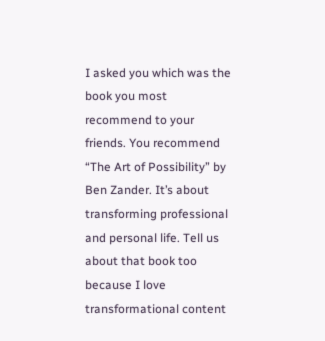I asked you which was the book you most recommend to your friends. You recommend “The Art of Possibility” by Ben Zander. It’s about transforming professional and personal life. Tell us about that book too because I love transformational content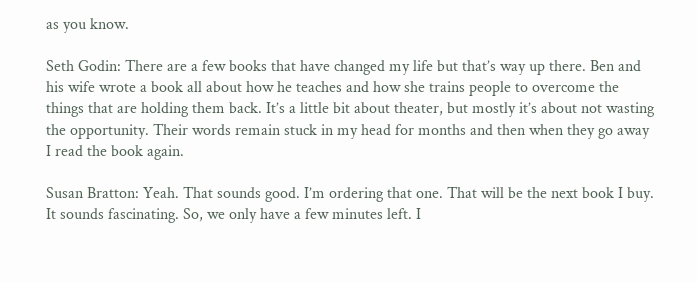as you know.

Seth Godin: There are a few books that have changed my life but that’s way up there. Ben and his wife wrote a book all about how he teaches and how she trains people to overcome the things that are holding them back. It’s a little bit about theater, but mostly it’s about not wasting the opportunity. Their words remain stuck in my head for months and then when they go away I read the book again.

Susan Bratton: Yeah. That sounds good. I’m ordering that one. That will be the next book I buy. It sounds fascinating. So, we only have a few minutes left. I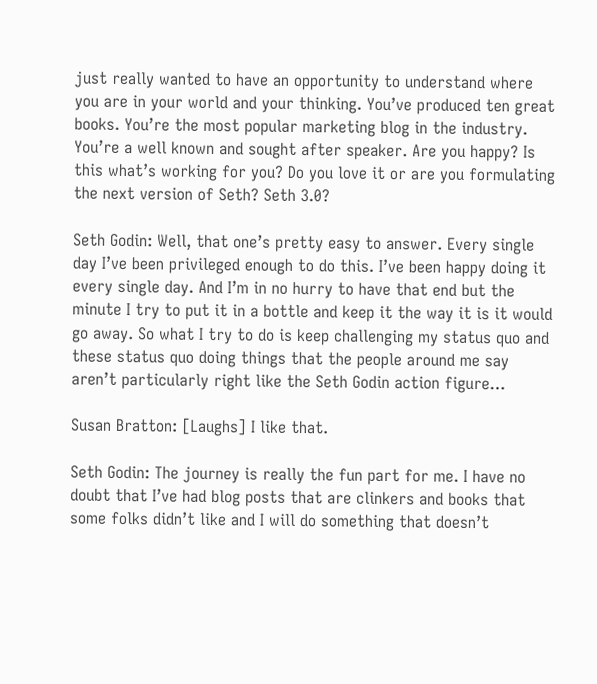just really wanted to have an opportunity to understand where you are in your world and your thinking. You’ve produced ten great books. You’re the most popular marketing blog in the industry. You’re a well known and sought after speaker. Are you happy? Is this what’s working for you? Do you love it or are you formulating the next version of Seth? Seth 3.0?

Seth Godin: Well, that one’s pretty easy to answer. Every single day I’ve been privileged enough to do this. I’ve been happy doing it every single day. And I’m in no hurry to have that end but the minute I try to put it in a bottle and keep it the way it is it would go away. So what I try to do is keep challenging my status quo and these status quo doing things that the people around me say aren’t particularly right like the Seth Godin action figure…

Susan Bratton: [Laughs] I like that.

Seth Godin: The journey is really the fun part for me. I have no doubt that I’ve had blog posts that are clinkers and books that some folks didn’t like and I will do something that doesn’t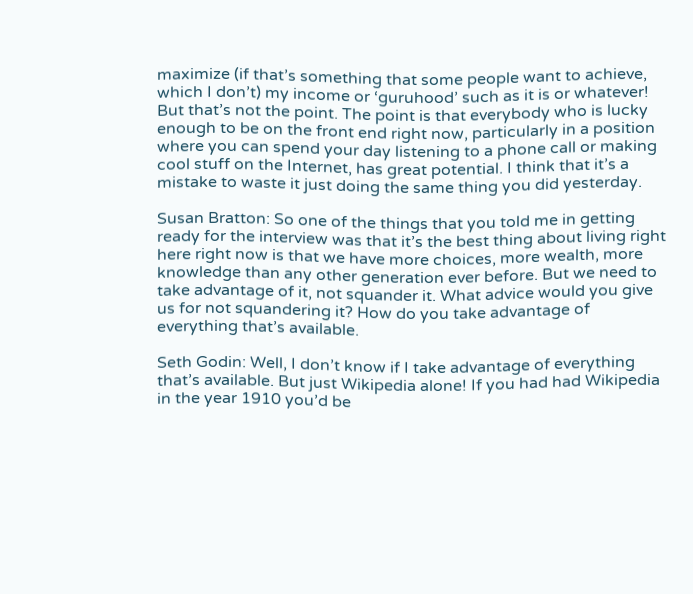maximize (if that’s something that some people want to achieve, which I don’t) my income or ‘guruhood’ such as it is or whatever! But that’s not the point. The point is that everybody who is lucky enough to be on the front end right now, particularly in a position where you can spend your day listening to a phone call or making cool stuff on the Internet, has great potential. I think that it’s a mistake to waste it just doing the same thing you did yesterday.

Susan Bratton: So one of the things that you told me in getting ready for the interview was that it’s the best thing about living right here right now is that we have more choices, more wealth, more knowledge than any other generation ever before. But we need to take advantage of it, not squander it. What advice would you give us for not squandering it? How do you take advantage of everything that’s available.

Seth Godin: Well, I don’t know if I take advantage of everything that’s available. But just Wikipedia alone! If you had had Wikipedia in the year 1910 you’d be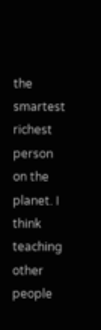the smartest richest person on the planet. I think teaching other people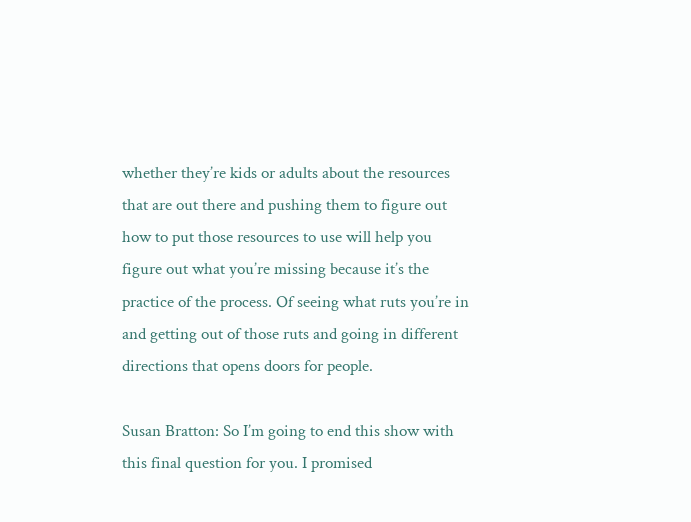whether they’re kids or adults about the resources that are out there and pushing them to figure out how to put those resources to use will help you figure out what you’re missing because it’s the practice of the process. Of seeing what ruts you’re in and getting out of those ruts and going in different directions that opens doors for people.

Susan Bratton: So I’m going to end this show with this final question for you. I promised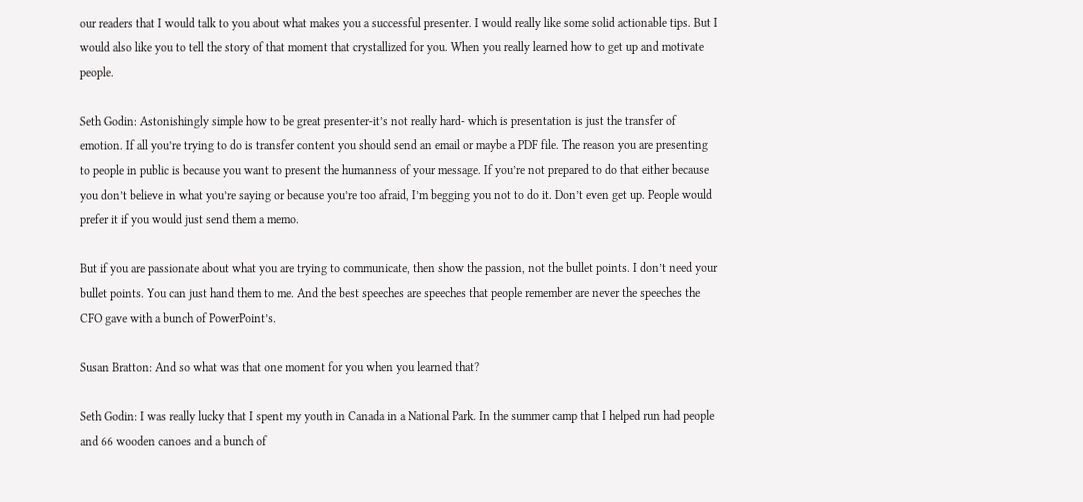our readers that I would talk to you about what makes you a successful presenter. I would really like some solid actionable tips. But I would also like you to tell the story of that moment that crystallized for you. When you really learned how to get up and motivate people.

Seth Godin: Astonishingly simple how to be great presenter-it’s not really hard- which is presentation is just the transfer of emotion. If all you’re trying to do is transfer content you should send an email or maybe a PDF file. The reason you are presenting to people in public is because you want to present the humanness of your message. If you’re not prepared to do that either because you don’t believe in what you’re saying or because you’re too afraid, I’m begging you not to do it. Don’t even get up. People would prefer it if you would just send them a memo.

But if you are passionate about what you are trying to communicate, then show the passion, not the bullet points. I don’t need your bullet points. You can just hand them to me. And the best speeches are speeches that people remember are never the speeches the CFO gave with a bunch of PowerPoint’s.

Susan Bratton: And so what was that one moment for you when you learned that?

Seth Godin: I was really lucky that I spent my youth in Canada in a National Park. In the summer camp that I helped run had people and 66 wooden canoes and a bunch of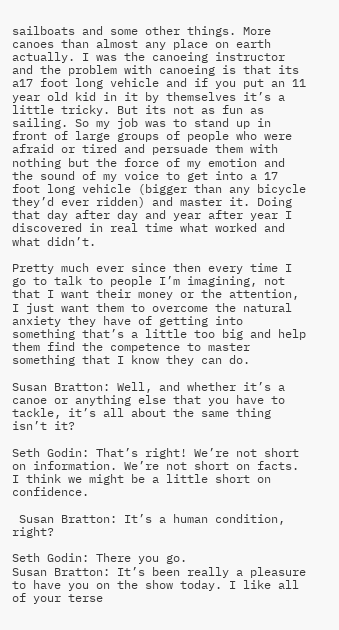sailboats and some other things. More canoes than almost any place on earth actually. I was the canoeing instructor and the problem with canoeing is that its a17 foot long vehicle and if you put an 11 year old kid in it by themselves it’s a little tricky. But its not as fun as sailing. So my job was to stand up in front of large groups of people who were afraid or tired and persuade them with nothing but the force of my emotion and the sound of my voice to get into a 17 foot long vehicle (bigger than any bicycle they’d ever ridden) and master it. Doing that day after day and year after year I discovered in real time what worked and what didn’t.

Pretty much ever since then every time I go to talk to people I’m imagining, not that I want their money or the attention, I just want them to overcome the natural anxiety they have of getting into something that’s a little too big and help them find the competence to master something that I know they can do.

Susan Bratton: Well, and whether it’s a canoe or anything else that you have to tackle, it’s all about the same thing isn’t it?

Seth Godin: That’s right! We’re not short on information. We’re not short on facts. I think we might be a little short on confidence.

 Susan Bratton: It’s a human condition, right?

Seth Godin: There you go.
Susan Bratton: It’s been really a pleasure to have you on the show today. I like all of your terse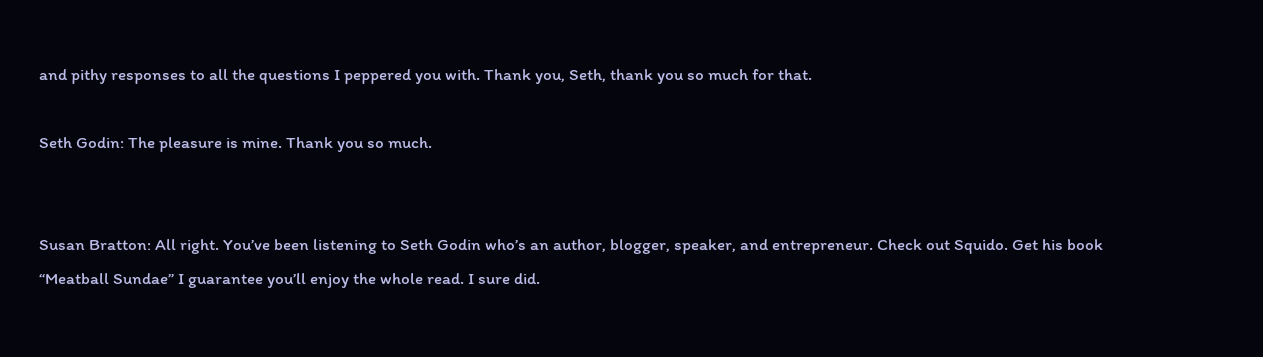and pithy responses to all the questions I peppered you with. Thank you, Seth, thank you so much for that.

Seth Godin: The pleasure is mine. Thank you so much.


Susan Bratton: All right. You’ve been listening to Seth Godin who’s an author, blogger, speaker, and entrepreneur. Check out Squido. Get his book “Meatball Sundae” I guarantee you’ll enjoy the whole read. I sure did.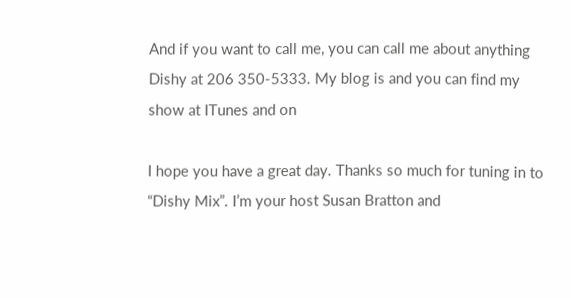And if you want to call me, you can call me about anything Dishy at 206 350-5333. My blog is and you can find my show at ITunes and on

I hope you have a great day. Thanks so much for tuning in to “Dishy Mix”. I’m your host Susan Bratton and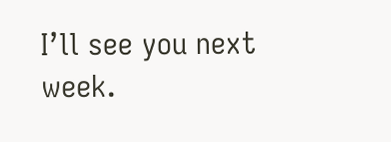I’ll see you next week.